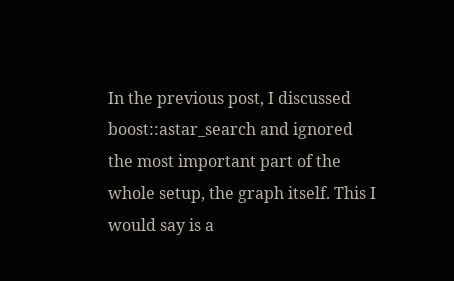In the previous post, I discussed boost::astar_search and ignored the most important part of the whole setup, the graph itself. This I would say is a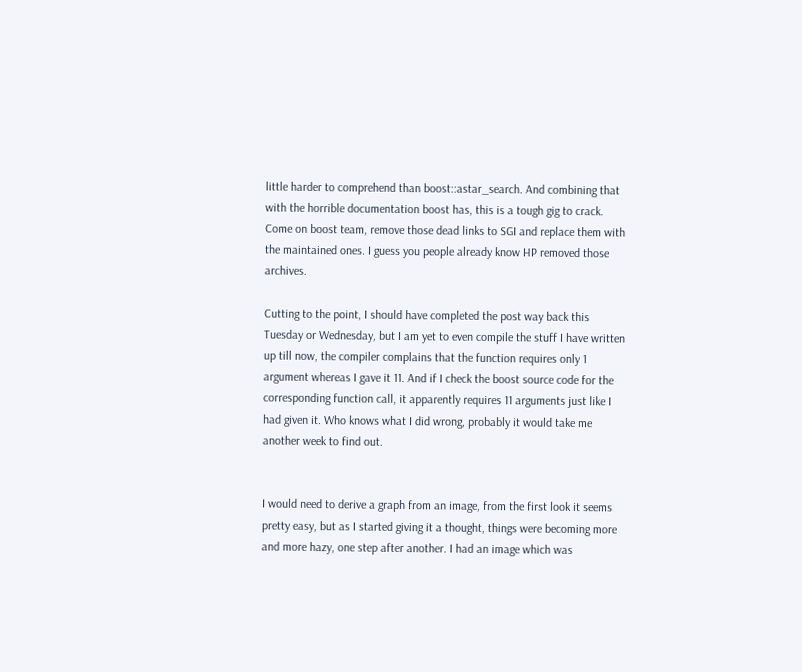little harder to comprehend than boost::astar_search. And combining that with the horrible documentation boost has, this is a tough gig to crack. Come on boost team, remove those dead links to SGI and replace them with the maintained ones. I guess you people already know HP removed those archives.

Cutting to the point, I should have completed the post way back this Tuesday or Wednesday, but I am yet to even compile the stuff I have written up till now, the compiler complains that the function requires only 1 argument whereas I gave it 11. And if I check the boost source code for the corresponding function call, it apparently requires 11 arguments just like I had given it. Who knows what I did wrong, probably it would take me another week to find out.


I would need to derive a graph from an image, from the first look it seems pretty easy, but as I started giving it a thought, things were becoming more and more hazy, one step after another. I had an image which was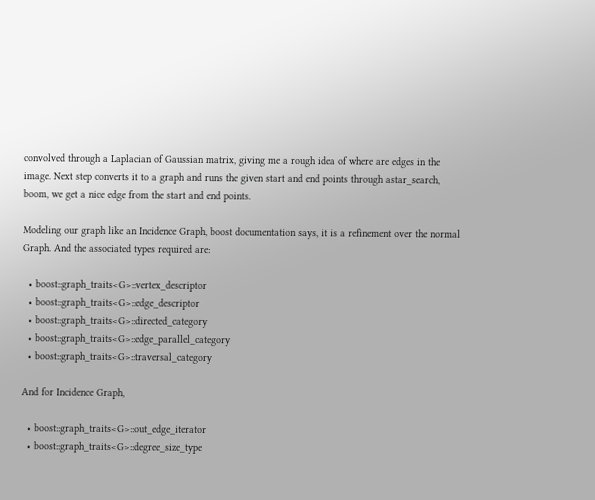convolved through a Laplacian of Gaussian matrix, giving me a rough idea of where are edges in the image. Next step converts it to a graph and runs the given start and end points through astar_search, boom, we get a nice edge from the start and end points.

Modeling our graph like an Incidence Graph, boost documentation says, it is a refinement over the normal Graph. And the associated types required are:

  • boost::graph_traits<G>::vertex_descriptor
  • boost::graph_traits<G>::edge_descriptor
  • boost::graph_traits<G>::directed_category
  • boost::graph_traits<G>::edge_parallel_category
  • boost::graph_traits<G>::traversal_category

And for Incidence Graph,

  • boost::graph_traits<G>::out_edge_iterator
  • boost::graph_traits<G>::degree_size_type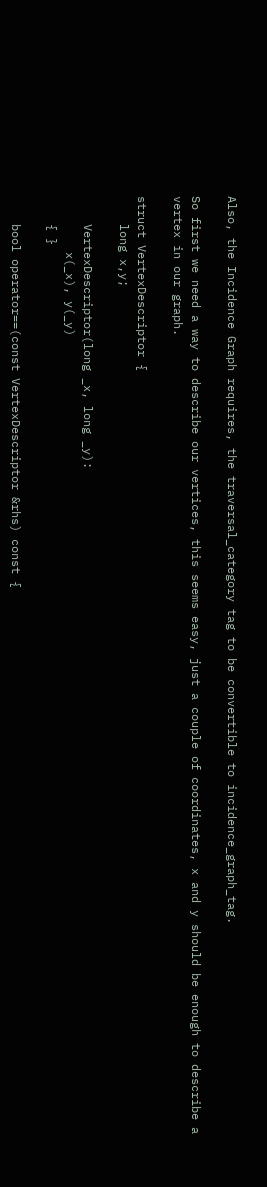Also, the Incidence Graph requires, the traversal_category tag to be convertible to incidence_graph_tag.

So first we need a way to describe our vertices, this seems easy, just a couple of coordinates, x and y should be enough to describe a vertex in our graph.

struct VertexDescriptor {
    long x,y;

    VertexDescriptor(long _x, long _y):
        x(_x), y(_y)
    { }

    bool operator==(const VertexDescriptor &rhs) const {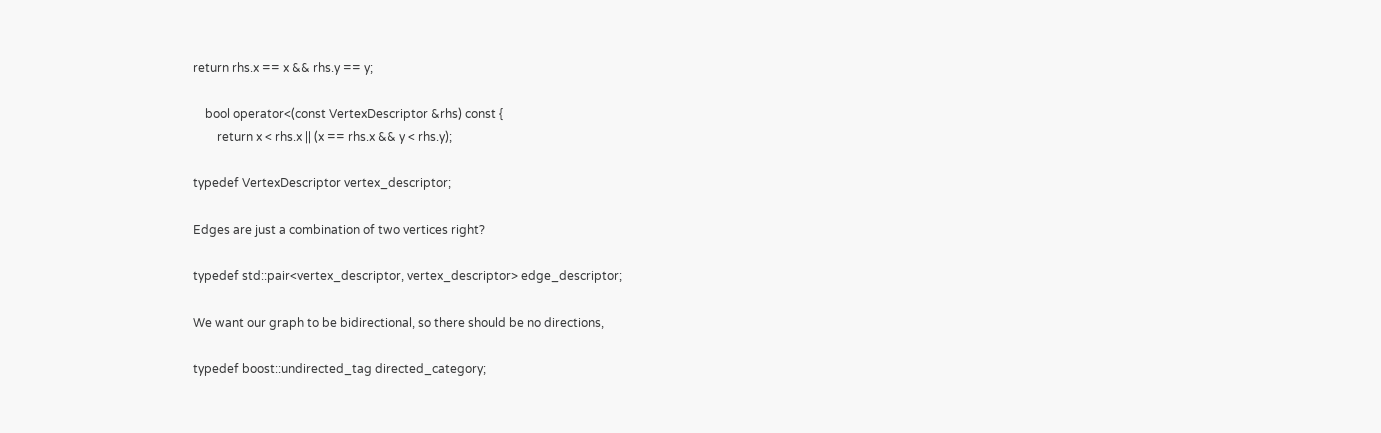return rhs.x == x && rhs.y == y;

    bool operator<(const VertexDescriptor &rhs) const {
        return x < rhs.x || (x == rhs.x && y < rhs.y);

typedef VertexDescriptor vertex_descriptor;

Edges are just a combination of two vertices right?

typedef std::pair<vertex_descriptor, vertex_descriptor> edge_descriptor;

We want our graph to be bidirectional, so there should be no directions,

typedef boost::undirected_tag directed_category;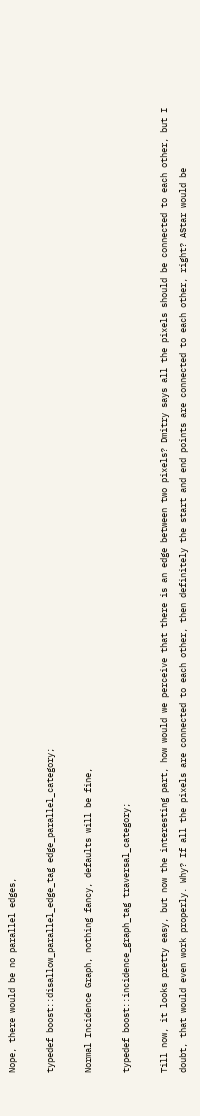Nope, there would be no parallel edges,

typedef boost::disallow_parallel_edge_tag edge_parallel_category;

Normal Incidence Graph, nothing fancy, defaults will be fine,

typedef boost::incidence_graph_tag traversal_category;

Till now, it looks pretty easy, but now the interesting part, how would we perceive that there is an edge between two pixels? Dmitry says all the pixels should be connected to each other, but I doubt, that would even work properly. Why? If all the pixels are connected to each other, then definitely the start and end points are connected to each other, right? AStar would be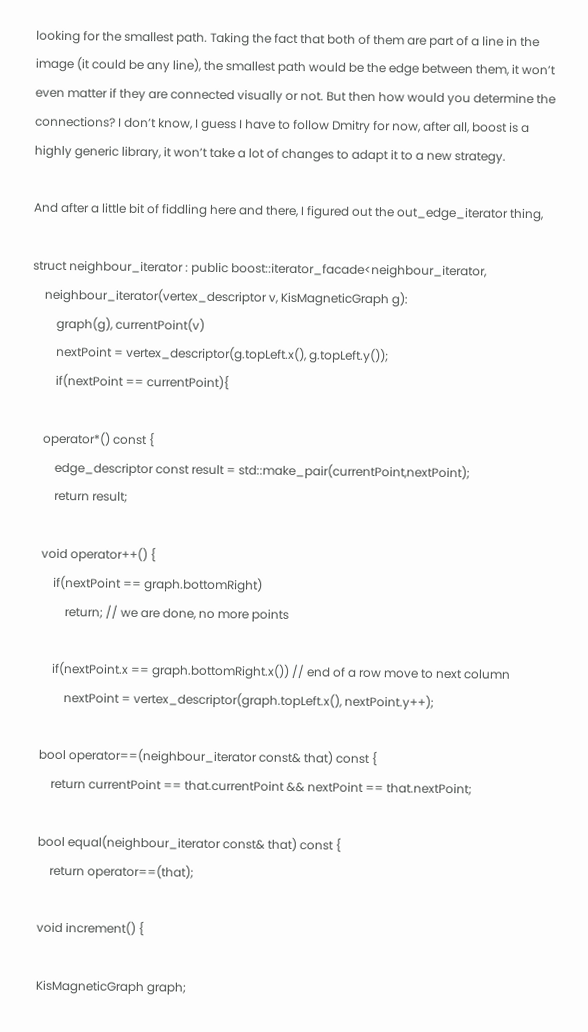looking for the smallest path. Taking the fact that both of them are part of a line in the image (it could be any line), the smallest path would be the edge between them, it won’t even matter if they are connected visually or not. But then how would you determine the connections? I don’t know, I guess I have to follow Dmitry for now, after all, boost is a highly generic library, it won’t take a lot of changes to adapt it to a new strategy.

And after a little bit of fiddling here and there, I figured out the out_edge_iterator thing,

struct neighbour_iterator : public boost::iterator_facade<neighbour_iterator,
    neighbour_iterator(vertex_descriptor v, KisMagneticGraph g):
        graph(g), currentPoint(v)
        nextPoint = vertex_descriptor(g.topLeft.x(), g.topLeft.y());
        if(nextPoint == currentPoint){

    operator*() const {
        edge_descriptor const result = std::make_pair(currentPoint,nextPoint);
        return result;

    void operator++() {
        if(nextPoint == graph.bottomRight)
            return; // we are done, no more points

        if(nextPoint.x == graph.bottomRight.x()) // end of a row move to next column
            nextPoint = vertex_descriptor(graph.topLeft.x(), nextPoint.y++);

    bool operator==(neighbour_iterator const& that) const {
        return currentPoint == that.currentPoint && nextPoint == that.nextPoint;

    bool equal(neighbour_iterator const& that) const {
        return operator==(that);

    void increment() {

    KisMagneticGraph graph;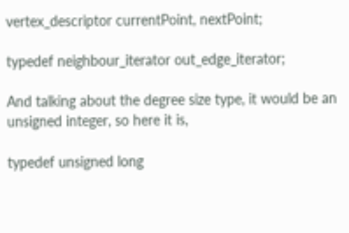vertex_descriptor currentPoint, nextPoint;

typedef neighbour_iterator out_edge_iterator;

And talking about the degree size type, it would be an unsigned integer, so here it is,

typedef unsigned long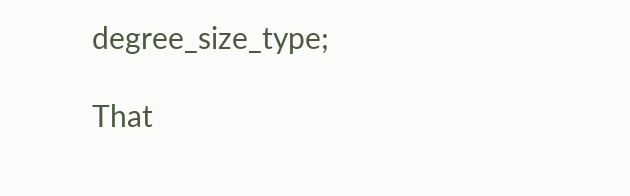degree_size_type;

That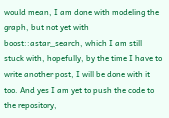would mean, I am done with modeling the graph, but not yet with boost::astar_search, which I am still stuck with, hopefully, by the time I have to write another post, I will be done with it too. And yes I am yet to push the code to the repository,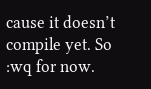cause it doesn’t compile yet. So :wq for now.